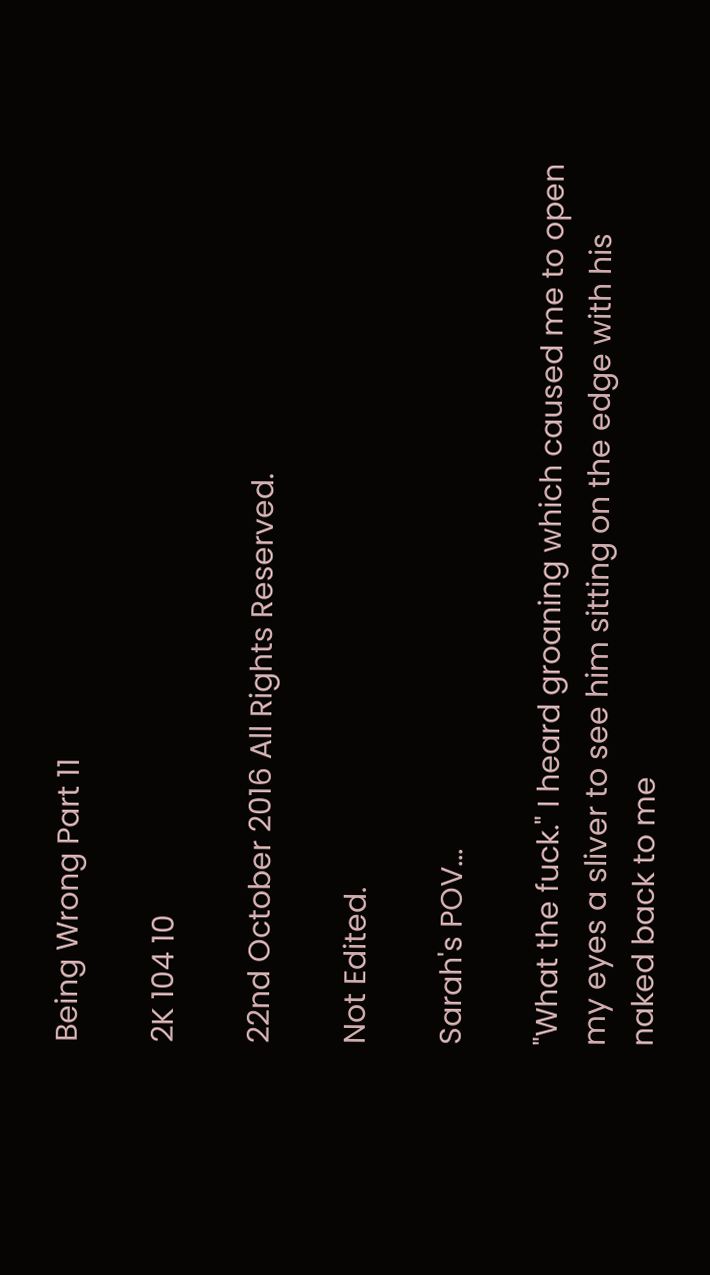Being Wrong Part 11

2K 104 10

22nd October 2016 All Rights Reserved.

Not Edited.

Sarah's POV...

"What the fuck." I heard groaning which caused me to open my eyes a sliver to see him sitting on the edge with his naked back to me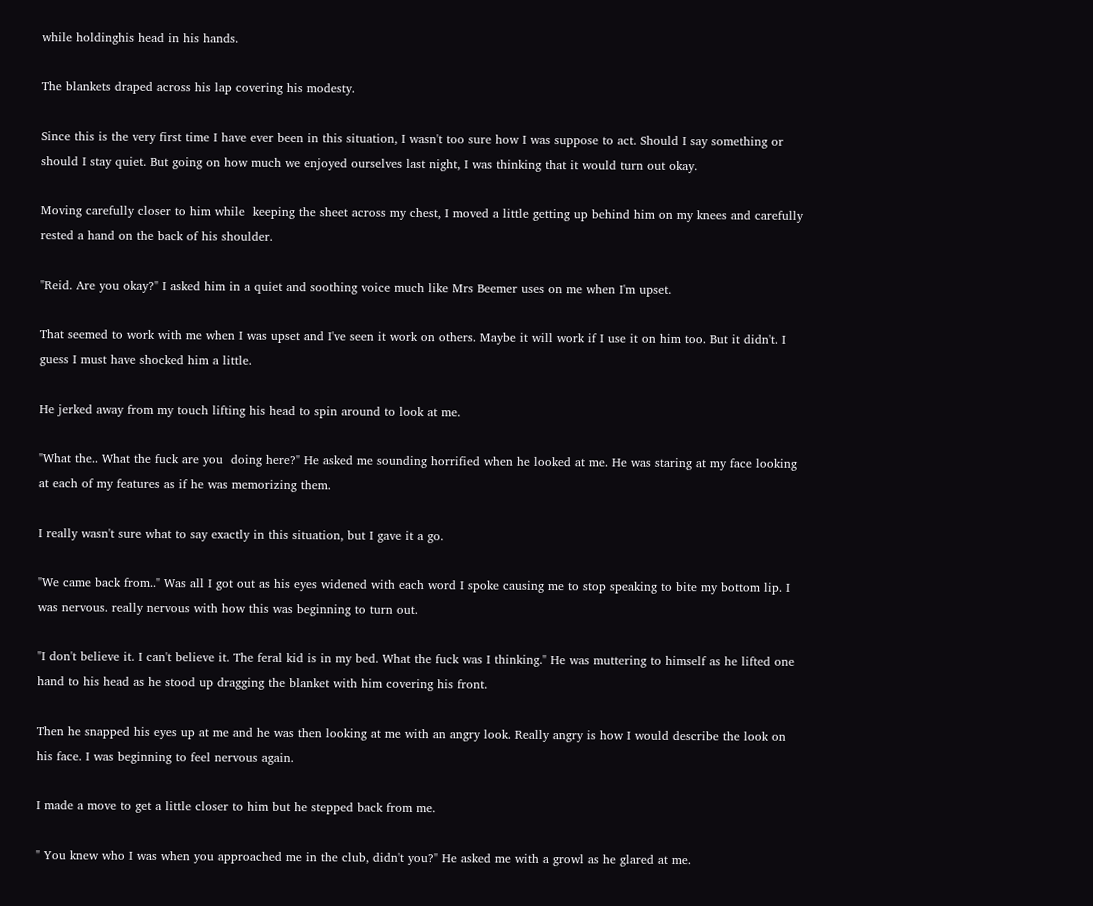while holdinghis head in his hands.

The blankets draped across his lap covering his modesty.

Since this is the very first time I have ever been in this situation, I wasn't too sure how I was suppose to act. Should I say something or should I stay quiet. But going on how much we enjoyed ourselves last night, I was thinking that it would turn out okay.

Moving carefully closer to him while  keeping the sheet across my chest, I moved a little getting up behind him on my knees and carefully rested a hand on the back of his shoulder.

"Reid. Are you okay?" I asked him in a quiet and soothing voice much like Mrs Beemer uses on me when I'm upset.

That seemed to work with me when I was upset and I've seen it work on others. Maybe it will work if I use it on him too. But it didn't. I guess I must have shocked him a little.

He jerked away from my touch lifting his head to spin around to look at me.

"What the.. What the fuck are you  doing here?" He asked me sounding horrified when he looked at me. He was staring at my face looking at each of my features as if he was memorizing them.

I really wasn't sure what to say exactly in this situation, but I gave it a go.

"We came back from.." Was all I got out as his eyes widened with each word I spoke causing me to stop speaking to bite my bottom lip. I was nervous. really nervous with how this was beginning to turn out.

"I don't believe it. I can't believe it. The feral kid is in my bed. What the fuck was I thinking." He was muttering to himself as he lifted one hand to his head as he stood up dragging the blanket with him covering his front.

Then he snapped his eyes up at me and he was then looking at me with an angry look. Really angry is how I would describe the look on his face. I was beginning to feel nervous again.

I made a move to get a little closer to him but he stepped back from me.

" You knew who I was when you approached me in the club, didn't you?" He asked me with a growl as he glared at me.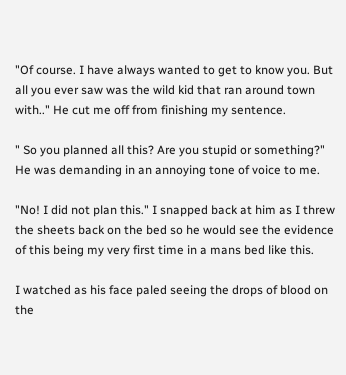"Of course. I have always wanted to get to know you. But all you ever saw was the wild kid that ran around town with.." He cut me off from finishing my sentence.

" So you planned all this? Are you stupid or something?" He was demanding in an annoying tone of voice to me.

"No! I did not plan this." I snapped back at him as I threw the sheets back on the bed so he would see the evidence of this being my very first time in a mans bed like this.

I watched as his face paled seeing the drops of blood on the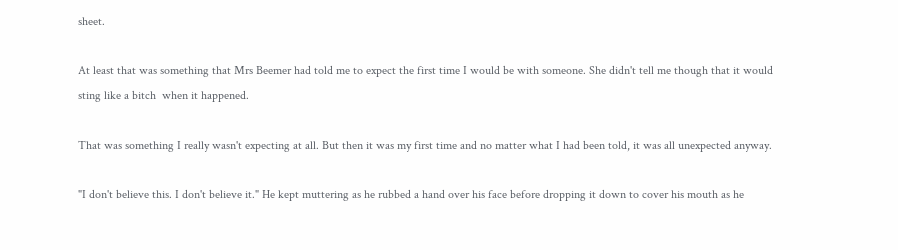sheet.

At least that was something that Mrs Beemer had told me to expect the first time I would be with someone. She didn't tell me though that it would sting like a bitch  when it happened.

That was something I really wasn't expecting at all. But then it was my first time and no matter what I had been told, it was all unexpected anyway.

"I don't believe this. I don't believe it." He kept muttering as he rubbed a hand over his face before dropping it down to cover his mouth as he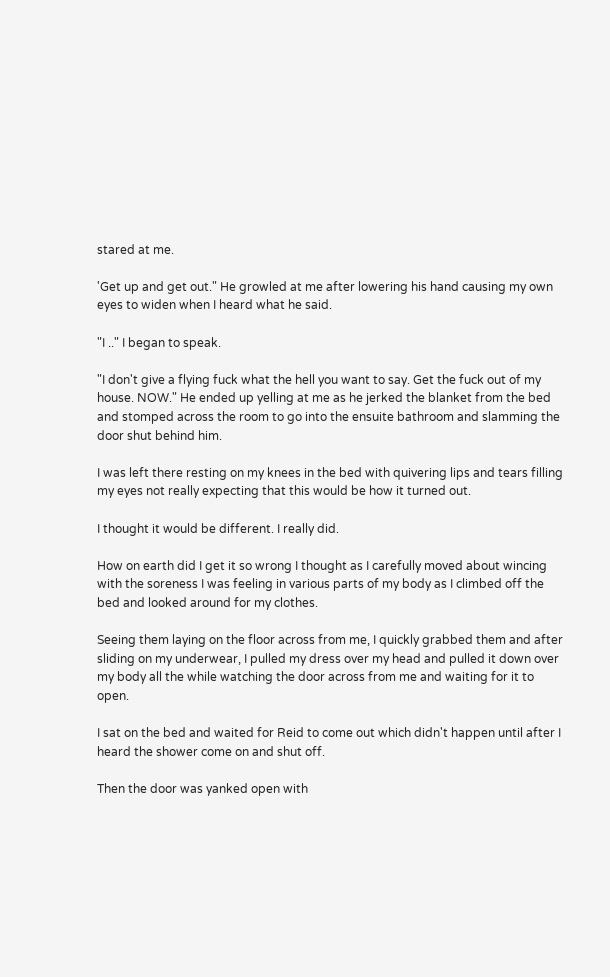stared at me.

'Get up and get out." He growled at me after lowering his hand causing my own eyes to widen when I heard what he said.

"I .." I began to speak.

"I don't give a flying fuck what the hell you want to say. Get the fuck out of my house. NOW." He ended up yelling at me as he jerked the blanket from the bed and stomped across the room to go into the ensuite bathroom and slamming the door shut behind him.

I was left there resting on my knees in the bed with quivering lips and tears filling my eyes not really expecting that this would be how it turned out.

I thought it would be different. I really did.

How on earth did I get it so wrong I thought as I carefully moved about wincing with the soreness I was feeling in various parts of my body as I climbed off the bed and looked around for my clothes.

Seeing them laying on the floor across from me, I quickly grabbed them and after sliding on my underwear, I pulled my dress over my head and pulled it down over my body all the while watching the door across from me and waiting for it to open.

I sat on the bed and waited for Reid to come out which didn't happen until after I heard the shower come on and shut off.

Then the door was yanked open with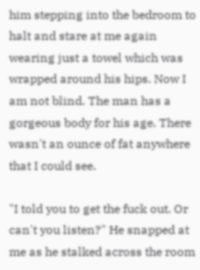him stepping into the bedroom to halt and stare at me again wearing just a towel which was wrapped around his hips. Now I am not blind. The man has a gorgeous body for his age. There wasn't an ounce of fat anywhere that I could see.

"I told you to get the fuck out. Or can't you listen?" He snapped at me as he stalked across the room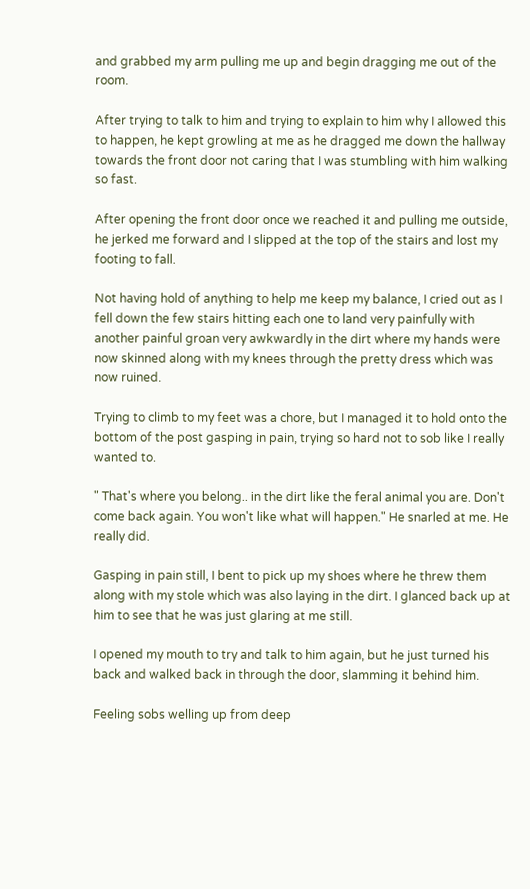and grabbed my arm pulling me up and begin dragging me out of the room.

After trying to talk to him and trying to explain to him why I allowed this to happen, he kept growling at me as he dragged me down the hallway  towards the front door not caring that I was stumbling with him walking so fast.

After opening the front door once we reached it and pulling me outside, he jerked me forward and I slipped at the top of the stairs and lost my footing to fall.

Not having hold of anything to help me keep my balance, I cried out as I fell down the few stairs hitting each one to land very painfully with another painful groan very awkwardly in the dirt where my hands were now skinned along with my knees through the pretty dress which was now ruined.

Trying to climb to my feet was a chore, but I managed it to hold onto the bottom of the post gasping in pain, trying so hard not to sob like I really wanted to.

" That's where you belong.. in the dirt like the feral animal you are. Don't come back again. You won't like what will happen." He snarled at me. He really did.

Gasping in pain still, I bent to pick up my shoes where he threw them along with my stole which was also laying in the dirt. I glanced back up at him to see that he was just glaring at me still.

I opened my mouth to try and talk to him again, but he just turned his back and walked back in through the door, slamming it behind him.

Feeling sobs welling up from deep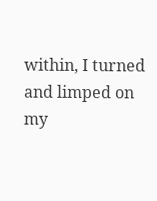within, I turned and limped on my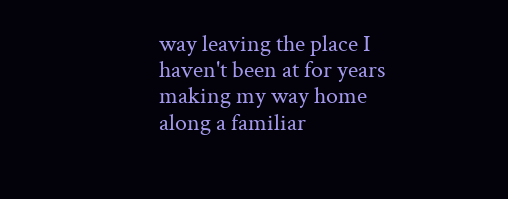way leaving the place I haven't been at for years making my way home along a familiar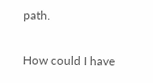path.

How could I have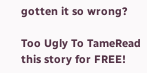gotten it so wrong?

Too Ugly To TameRead this story for FREE!